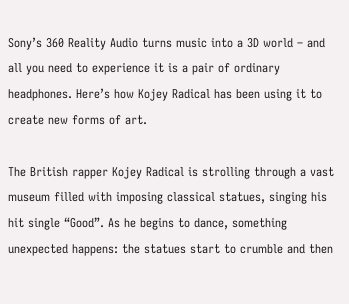Sony’s 360 Reality Audio turns music into a 3D world – and all you need to experience it is a pair of ordinary headphones. Here’s how Kojey Radical has been using it to create new forms of art.

The British rapper Kojey Radical is strolling through a vast museum filled with imposing classical statues, singing his hit single “Good”. As he begins to dance, something unexpected happens: the statues start to crumble and then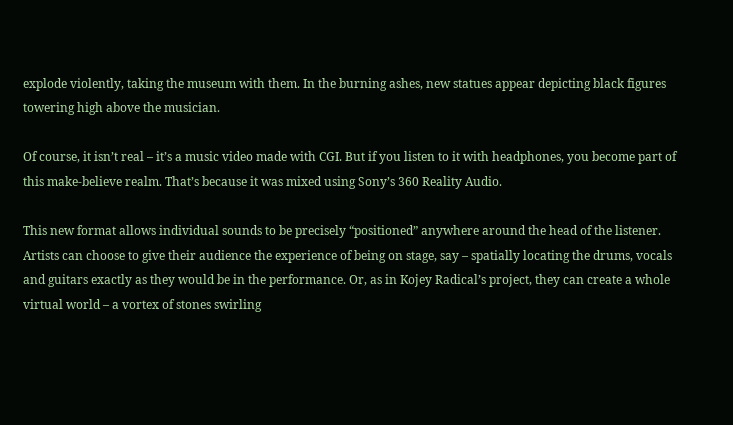explode violently, taking the museum with them. In the burning ashes, new statues appear depicting black figures towering high above the musician.

Of course, it isn’t real – it’s a music video made with CGI. But if you listen to it with headphones, you become part of this make-believe realm. That’s because it was mixed using Sony’s 360 Reality Audio.

This new format allows individual sounds to be precisely “positioned” anywhere around the head of the listener. Artists can choose to give their audience the experience of being on stage, say – spatially locating the drums, vocals and guitars exactly as they would be in the performance. Or, as in Kojey Radical’s project, they can create a whole virtual world – a vortex of stones swirling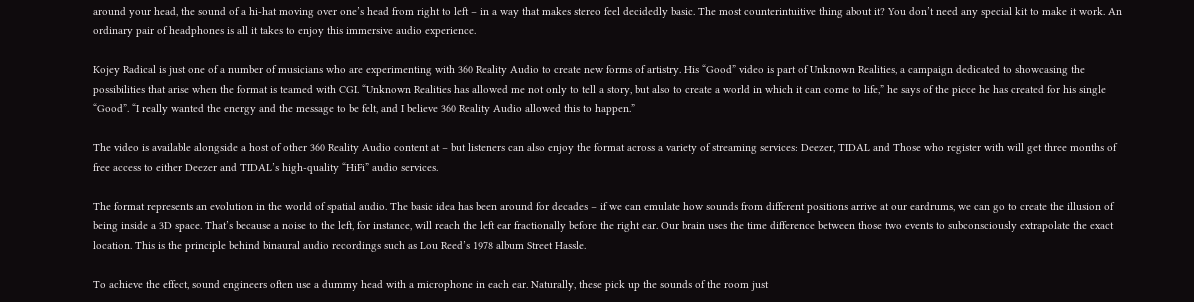around your head, the sound of a hi-hat moving over one’s head from right to left – in a way that makes stereo feel decidedly basic. The most counterintuitive thing about it? You don’t need any special kit to make it work. An ordinary pair of headphones is all it takes to enjoy this immersive audio experience.

Kojey Radical is just one of a number of musicians who are experimenting with 360 Reality Audio to create new forms of artistry. His “Good” video is part of Unknown Realities, a campaign dedicated to showcasing the possibilities that arise when the format is teamed with CGI. “Unknown Realities has allowed me not only to tell a story, but also to create a world in which it can come to life,” he says of the piece he has created for his single “Good”. “I really wanted the energy and the message to be felt, and I believe 360 Reality Audio allowed this to happen.”

The video is available alongside a host of other 360 Reality Audio content at – but listeners can also enjoy the format across a variety of streaming services: Deezer, TIDAL and Those who register with will get three months of free access to either Deezer and TIDAL’s high-quality “HiFi” audio services.

The format represents an evolution in the world of spatial audio. The basic idea has been around for decades – if we can emulate how sounds from different positions arrive at our eardrums, we can go to create the illusion of being inside a 3D space. That’s because a noise to the left, for instance, will reach the left ear fractionally before the right ear. Our brain uses the time difference between those two events to subconsciously extrapolate the exact location. This is the principle behind binaural audio recordings such as Lou Reed’s 1978 album Street Hassle.

To achieve the effect, sound engineers often use a dummy head with a microphone in each ear. Naturally, these pick up the sounds of the room just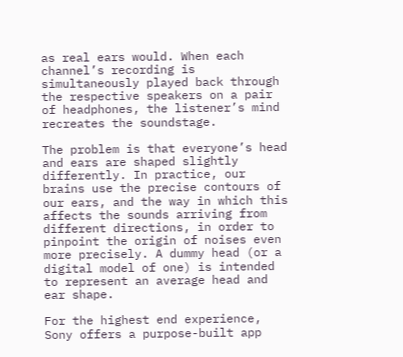as real ears would. When each channel’s recording is simultaneously played back through the respective speakers on a pair of headphones, the listener’s mind recreates the soundstage.

The problem is that everyone’s head and ears are shaped slightly differently. In practice, our brains use the precise contours of our ears, and the way in which this affects the sounds arriving from different directions, in order to pinpoint the origin of noises even more precisely. A dummy head (or a digital model of one) is intended to represent an average head and ear shape.

For the highest end experience, Sony offers a purpose-built app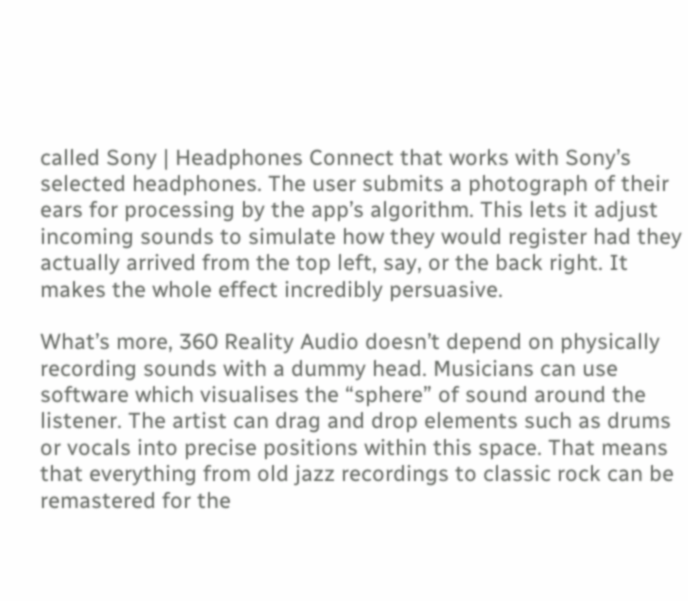called Sony | Headphones Connect that works with Sony’s selected headphones. The user submits a photograph of their ears for processing by the app’s algorithm. This lets it adjust incoming sounds to simulate how they would register had they actually arrived from the top left, say, or the back right. It makes the whole effect incredibly persuasive.

What’s more, 360 Reality Audio doesn’t depend on physically recording sounds with a dummy head. Musicians can use software which visualises the “sphere” of sound around the listener. The artist can drag and drop elements such as drums or vocals into precise positions within this space. That means that everything from old jazz recordings to classic rock can be remastered for the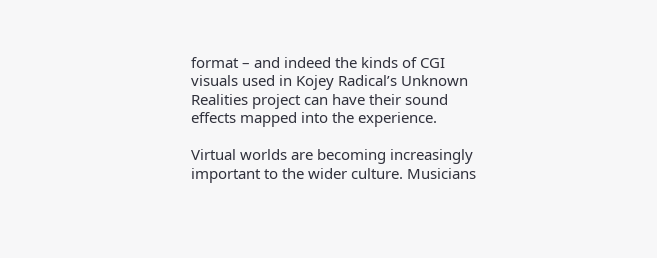format – and indeed the kinds of CGI visuals used in Kojey Radical’s Unknown Realities project can have their sound effects mapped into the experience.

Virtual worlds are becoming increasingly important to the wider culture. Musicians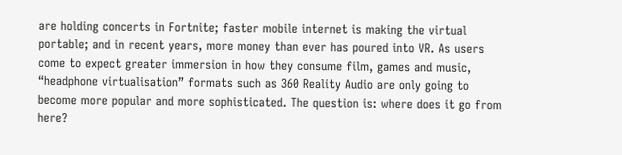are holding concerts in Fortnite; faster mobile internet is making the virtual portable; and in recent years, more money than ever has poured into VR. As users come to expect greater immersion in how they consume film, games and music, “headphone virtualisation” formats such as 360 Reality Audio are only going to become more popular and more sophisticated. The question is: where does it go from here?